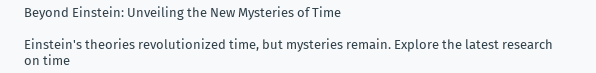Beyond Einstein: Unveiling the New Mysteries of Time

Einstein's theories revolutionized time, but mysteries remain. Explore the latest research on time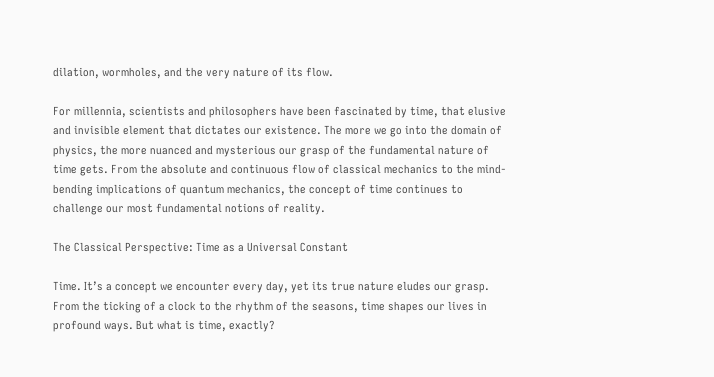dilation, wormholes, and the very nature of its flow.

For millennia, scientists and philosophers have been fascinated by time, that elusive and invisible element that dictates our existence. The more we go into the domain of physics, the more nuanced and mysterious our grasp of the fundamental nature of time gets. From the absolute and continuous flow of classical mechanics to the mind-bending implications of quantum mechanics, the concept of time continues to challenge our most fundamental notions of reality.

The Classical Perspective: Time as a Universal Constant

Time. It’s a concept we encounter every day, yet its true nature eludes our grasp. From the ticking of a clock to the rhythm of the seasons, time shapes our lives in profound ways. But what is time, exactly?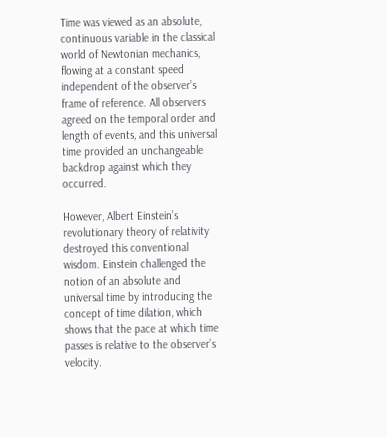Time was viewed as an absolute, continuous variable in the classical world of Newtonian mechanics, flowing at a constant speed independent of the observer’s frame of reference. All observers agreed on the temporal order and length of events, and this universal time provided an unchangeable backdrop against which they occurred.

However, Albert Einstein’s revolutionary theory of relativity destroyed this conventional wisdom. Einstein challenged the notion of an absolute and universal time by introducing the concept of time dilation, which shows that the pace at which time passes is relative to the observer’s velocity.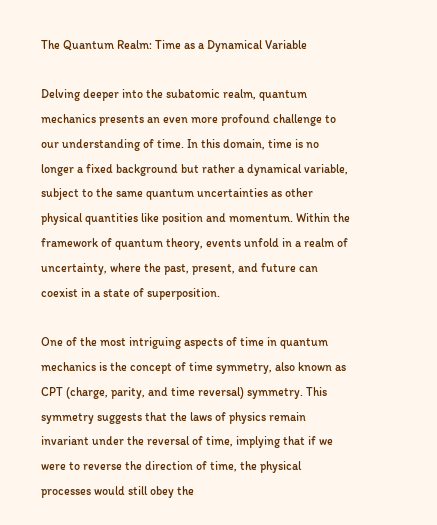The Quantum Realm: Time as a Dynamical Variable

Delving deeper into the subatomic realm, quantum mechanics presents an even more profound challenge to our understanding of time. In this domain, time is no longer a fixed background but rather a dynamical variable, subject to the same quantum uncertainties as other physical quantities like position and momentum. Within the framework of quantum theory, events unfold in a realm of uncertainty, where the past, present, and future can coexist in a state of superposition.

One of the most intriguing aspects of time in quantum mechanics is the concept of time symmetry, also known as CPT (charge, parity, and time reversal) symmetry. This symmetry suggests that the laws of physics remain invariant under the reversal of time, implying that if we were to reverse the direction of time, the physical processes would still obey the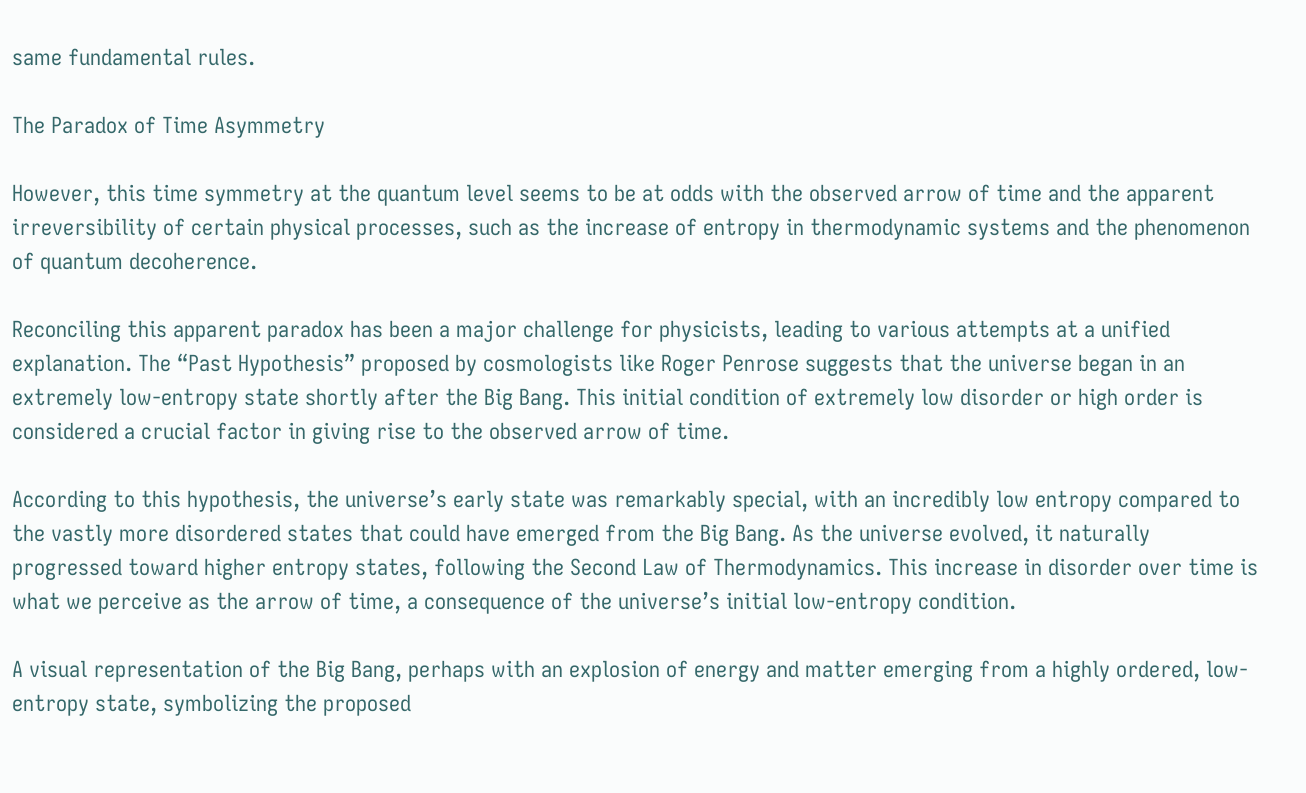same fundamental rules.

The Paradox of Time Asymmetry

However, this time symmetry at the quantum level seems to be at odds with the observed arrow of time and the apparent irreversibility of certain physical processes, such as the increase of entropy in thermodynamic systems and the phenomenon of quantum decoherence.

Reconciling this apparent paradox has been a major challenge for physicists, leading to various attempts at a unified explanation. The “Past Hypothesis” proposed by cosmologists like Roger Penrose suggests that the universe began in an extremely low-entropy state shortly after the Big Bang. This initial condition of extremely low disorder or high order is considered a crucial factor in giving rise to the observed arrow of time.

According to this hypothesis, the universe’s early state was remarkably special, with an incredibly low entropy compared to the vastly more disordered states that could have emerged from the Big Bang. As the universe evolved, it naturally progressed toward higher entropy states, following the Second Law of Thermodynamics. This increase in disorder over time is what we perceive as the arrow of time, a consequence of the universe’s initial low-entropy condition.

A visual representation of the Big Bang, perhaps with an explosion of energy and matter emerging from a highly ordered, low-entropy state, symbolizing the proposed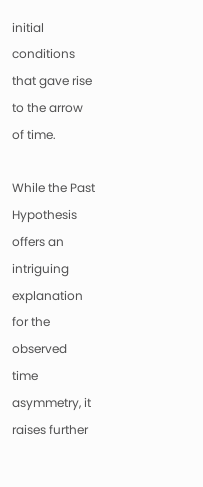initial conditions that gave rise to the arrow of time.

While the Past Hypothesis offers an intriguing explanation for the observed time asymmetry, it raises further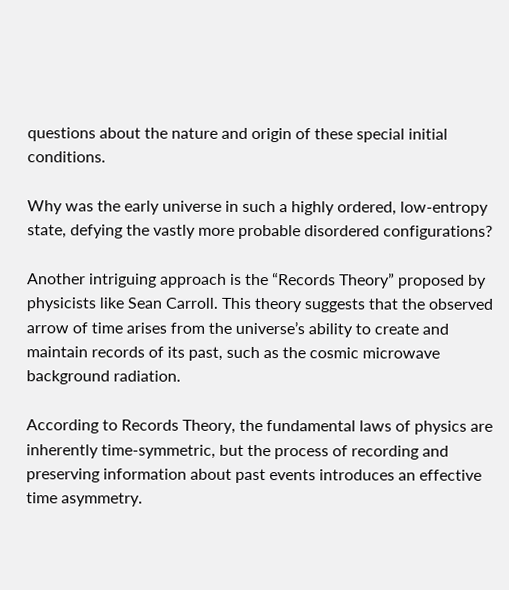questions about the nature and origin of these special initial conditions.

Why was the early universe in such a highly ordered, low-entropy state, defying the vastly more probable disordered configurations?

Another intriguing approach is the “Records Theory” proposed by physicists like Sean Carroll. This theory suggests that the observed arrow of time arises from the universe’s ability to create and maintain records of its past, such as the cosmic microwave background radiation.

According to Records Theory, the fundamental laws of physics are inherently time-symmetric, but the process of recording and preserving information about past events introduces an effective time asymmetry.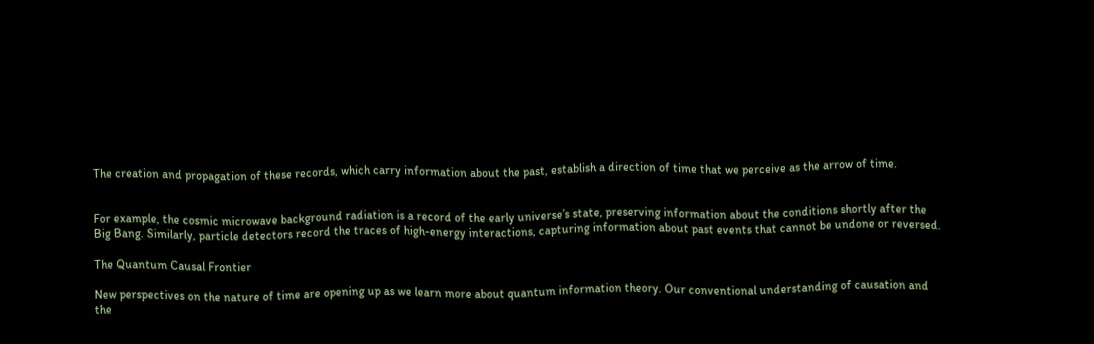The creation and propagation of these records, which carry information about the past, establish a direction of time that we perceive as the arrow of time.


For example, the cosmic microwave background radiation is a record of the early universe’s state, preserving information about the conditions shortly after the Big Bang. Similarly, particle detectors record the traces of high-energy interactions, capturing information about past events that cannot be undone or reversed.

The Quantum Causal Frontier

New perspectives on the nature of time are opening up as we learn more about quantum information theory. Our conventional understanding of causation and the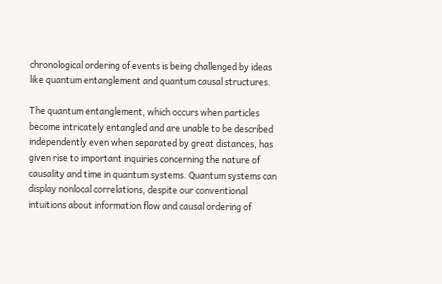chronological ordering of events is being challenged by ideas like quantum entanglement and quantum causal structures.

The quantum entanglement, which occurs when particles become intricately entangled and are unable to be described independently even when separated by great distances, has given rise to important inquiries concerning the nature of causality and time in quantum systems. Quantum systems can display nonlocal correlations, despite our conventional intuitions about information flow and causal ordering of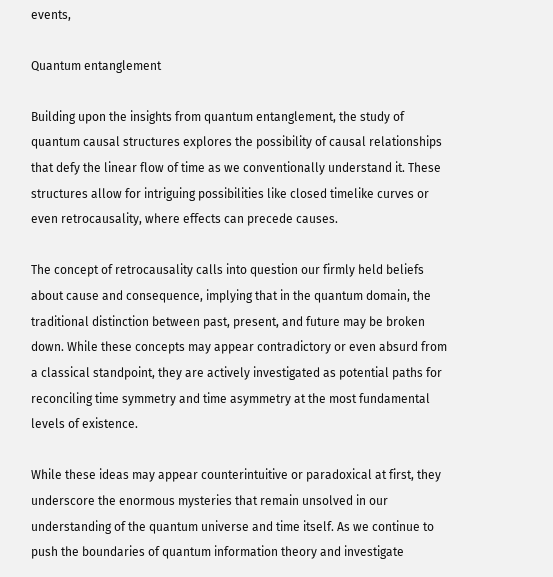events,

Quantum entanglement

Building upon the insights from quantum entanglement, the study of quantum causal structures explores the possibility of causal relationships that defy the linear flow of time as we conventionally understand it. These structures allow for intriguing possibilities like closed timelike curves or even retrocausality, where effects can precede causes.

The concept of retrocausality calls into question our firmly held beliefs about cause and consequence, implying that in the quantum domain, the traditional distinction between past, present, and future may be broken down. While these concepts may appear contradictory or even absurd from a classical standpoint, they are actively investigated as potential paths for reconciling time symmetry and time asymmetry at the most fundamental levels of existence.

While these ideas may appear counterintuitive or paradoxical at first, they underscore the enormous mysteries that remain unsolved in our understanding of the quantum universe and time itself. As we continue to push the boundaries of quantum information theory and investigate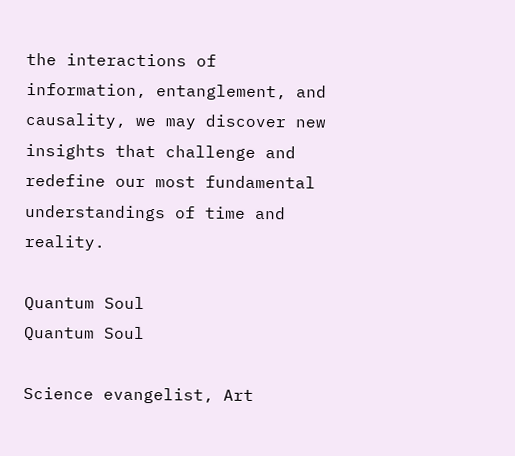the interactions of information, entanglement, and causality, we may discover new insights that challenge and redefine our most fundamental understandings of time and reality.

Quantum Soul
Quantum Soul

Science evangelist, Art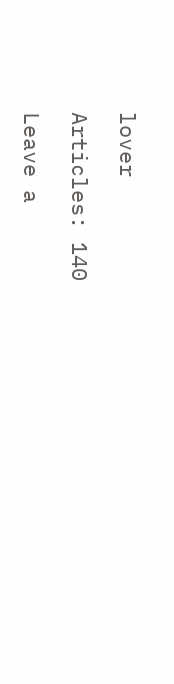lover

Articles: 140

Leave a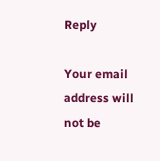Reply

Your email address will not be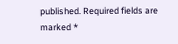published. Required fields are marked *